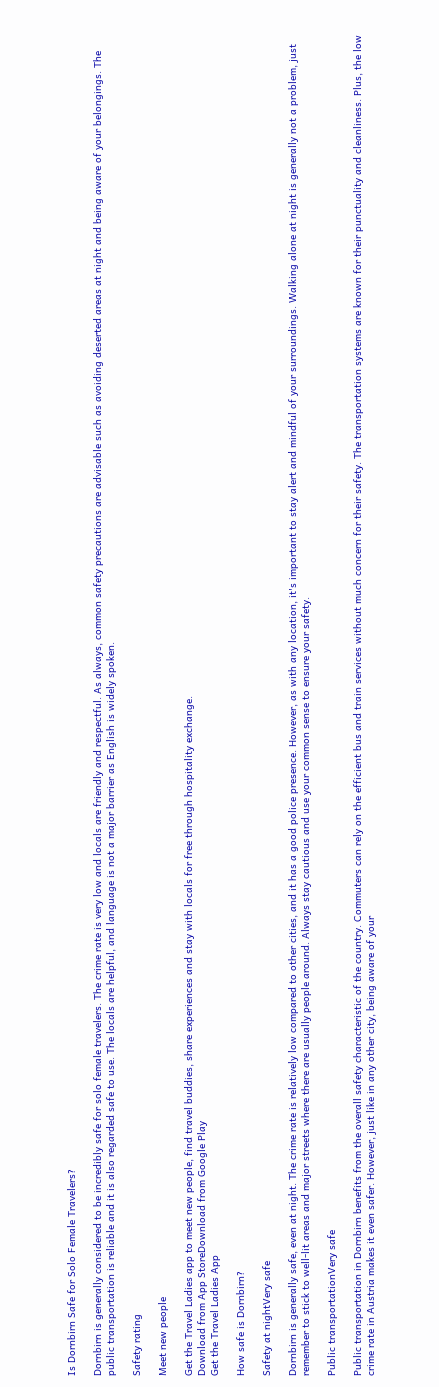Is Dornbirn Safe for Solo Female Travelers?

Dornbirn is generally considered to be incredibly safe for solo female travelers. The crime rate is very low and locals are friendly and respectful. As always, common safety precautions are advisable such as avoiding deserted areas at night and being aware of your belongings. The public transportation is reliable and it is also regarded safe to use. The locals are helpful, and language is not a major barrier as English is widely spoken.

Safety rating

Meet new people

Get the Travel Ladies app to meet new people, find travel buddies, share experiences and stay with locals for free through hospitality exchange.
Download from App StoreDownload from Google Play
Get the Travel Ladies App

How safe is Dornbirn?

Safety at nightVery safe

Dornbirn is generally safe, even at night. The crime rate is relatively low compared to other cities, and it has a good police presence. However, as with any location, it's important to stay alert and mindful of your surroundings. Walking alone at night is generally not a problem, just remember to stick to well-lit areas and major streets where there are usually people around. Always stay cautious and use your common sense to ensure your safety.

Public transportationVery safe

Public transportation in Dornbirn benefits from the overall safety characteristic of the country. Commuters can rely on the efficient bus and train services without much concern for their safety. The transportation systems are known for their punctuality and cleanliness. Plus, the low crime rate in Austria makes it even safer. However, just like in any other city, being aware of your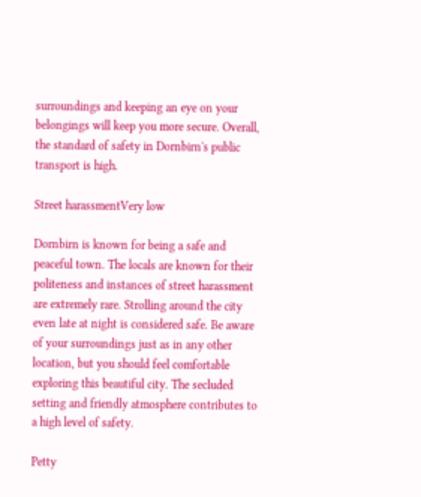surroundings and keeping an eye on your belongings will keep you more secure. Overall, the standard of safety in Dornbirn's public transport is high.

Street harassmentVery low

Dornbirn is known for being a safe and peaceful town. The locals are known for their politeness and instances of street harassment are extremely rare. Strolling around the city even late at night is considered safe. Be aware of your surroundings just as in any other location, but you should feel comfortable exploring this beautiful city. The secluded setting and friendly atmosphere contributes to a high level of safety.

Petty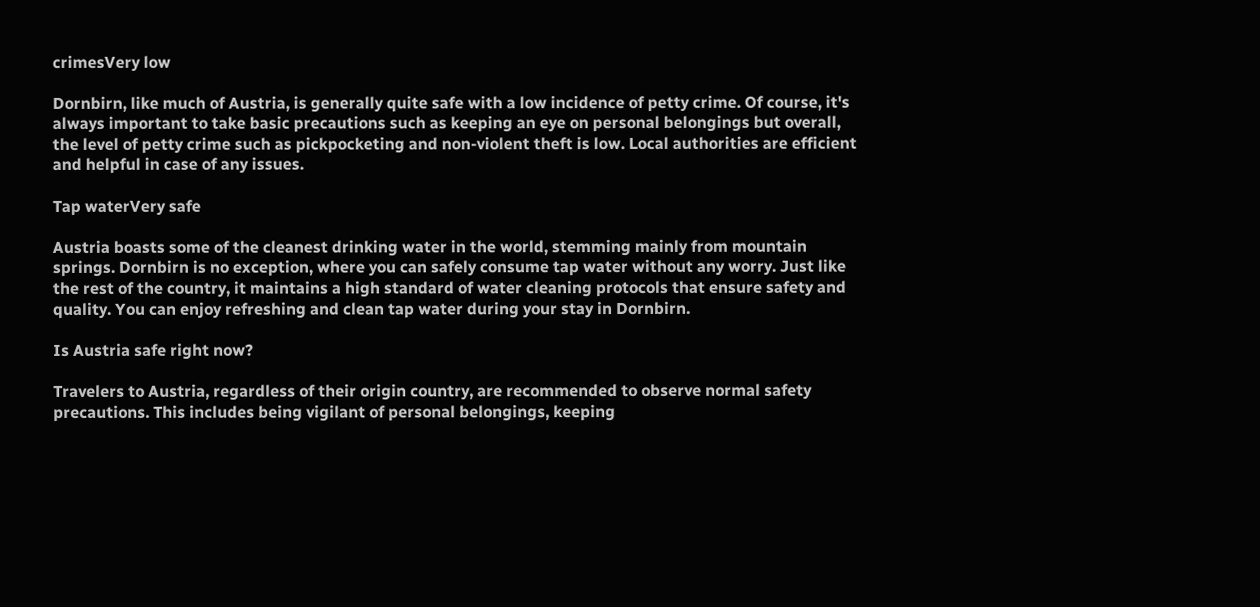crimesVery low

Dornbirn, like much of Austria, is generally quite safe with a low incidence of petty crime. Of course, it's always important to take basic precautions such as keeping an eye on personal belongings but overall, the level of petty crime such as pickpocketing and non-violent theft is low. Local authorities are efficient and helpful in case of any issues.

Tap waterVery safe

Austria boasts some of the cleanest drinking water in the world, stemming mainly from mountain springs. Dornbirn is no exception, where you can safely consume tap water without any worry. Just like the rest of the country, it maintains a high standard of water cleaning protocols that ensure safety and quality. You can enjoy refreshing and clean tap water during your stay in Dornbirn.

Is Austria safe right now?

Travelers to Austria, regardless of their origin country, are recommended to observe normal safety precautions. This includes being vigilant of personal belongings, keeping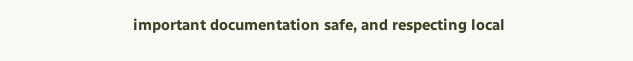important documentation safe, and respecting local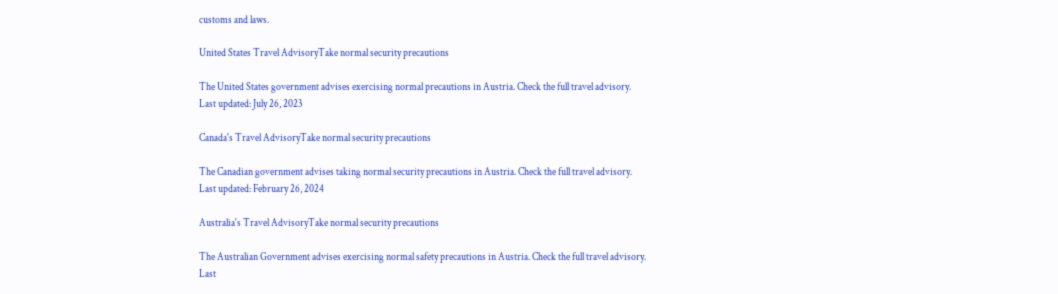customs and laws.

United States Travel AdvisoryTake normal security precautions

The United States government advises exercising normal precautions in Austria. Check the full travel advisory.
Last updated: July 26, 2023

Canada's Travel AdvisoryTake normal security precautions

The Canadian government advises taking normal security precautions in Austria. Check the full travel advisory.
Last updated: February 26, 2024

Australia's Travel AdvisoryTake normal security precautions

The Australian Government advises exercising normal safety precautions in Austria. Check the full travel advisory.
Last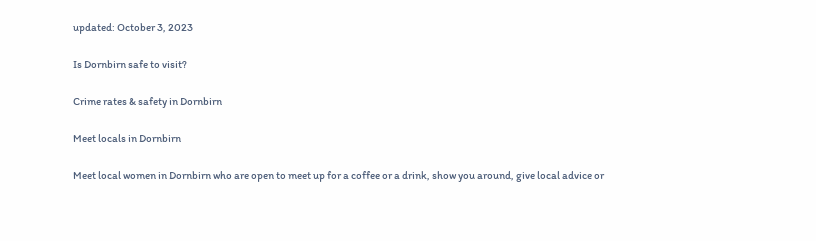updated: October 3, 2023

Is Dornbirn safe to visit?

Crime rates & safety in Dornbirn

Meet locals in Dornbirn

Meet local women in Dornbirn who are open to meet up for a coffee or a drink, show you around, give local advice or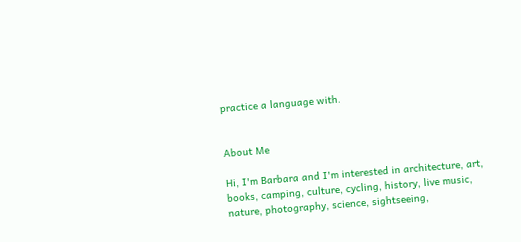practice a language with.


About Me

Hi, I'm Barbara and I'm interested in architecture, art, books, camping, culture, cycling, history, live music, nature, photography, science, sightseeing,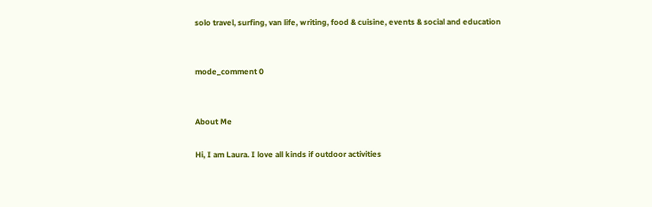solo travel, surfing, van life, writing, food & cuisine, events & social and education


mode_comment 0


About Me

Hi, I am Laura. I love all kinds if outdoor activities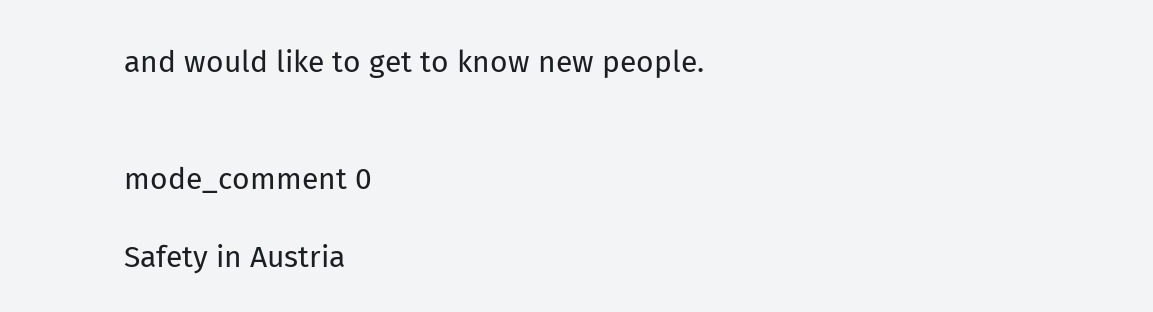and would like to get to know new people.


mode_comment 0

Safety in Austria